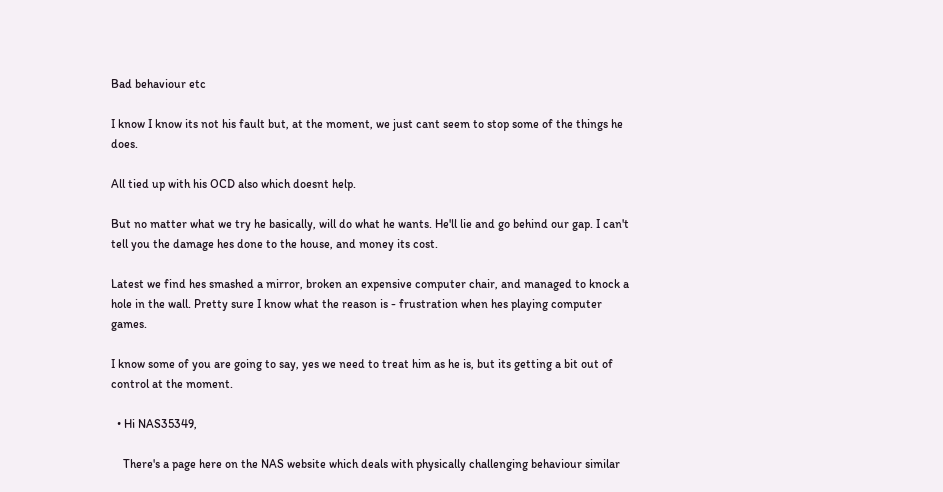Bad behaviour etc

I know I know its not his fault but, at the moment, we just cant seem to stop some of the things he does.

All tied up with his OCD also which doesnt help.

But no matter what we try he basically, will do what he wants. He'll lie and go behind our gap. I can't tell you the damage hes done to the house, and money its cost.

Latest we find hes smashed a mirror, broken an expensive computer chair, and managed to knock a hole in the wall. Pretty sure I know what the reason is - frustration when hes playing computer games.

I know some of you are going to say, yes we need to treat him as he is, but its getting a bit out of control at the moment.

  • Hi NAS35349,

    There's a page here on the NAS website which deals with physically challenging behaviour similar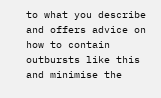to what you describe and offers advice on how to contain outbursts like this and minimise the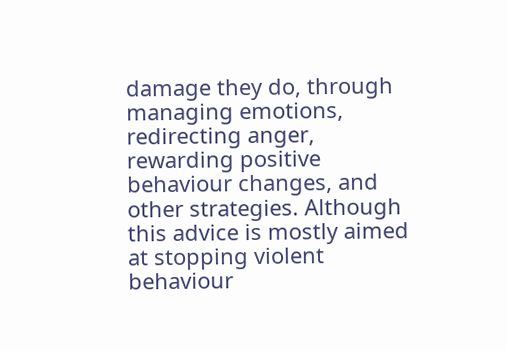damage they do, through managing emotions, redirecting anger, rewarding positive behaviour changes, and other strategies. Although this advice is mostly aimed at stopping violent behaviour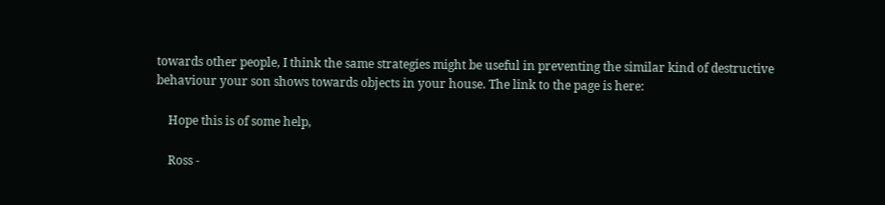towards other people, I think the same strategies might be useful in preventing the similar kind of destructive behaviour your son shows towards objects in your house. The link to the page is here:

    Hope this is of some help,

    Ross -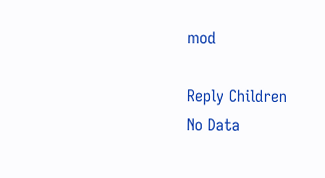mod

Reply Children
No Data